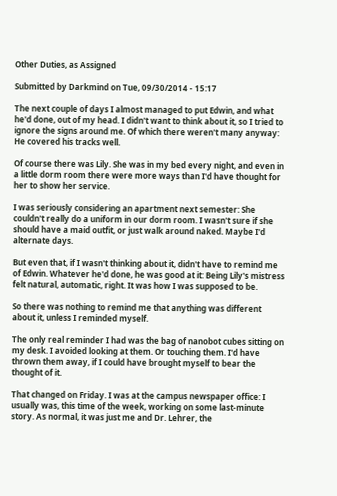Other Duties, as Assigned

Submitted by Darkmind on Tue, 09/30/2014 - 15:17

The next couple of days I almost managed to put Edwin, and what he'd done, out of my head. I didn't want to think about it, so I tried to ignore the signs around me. Of which there weren't many anyway: He covered his tracks well.

Of course there was Lily. She was in my bed every night, and even in a little dorm room there were more ways than I'd have thought for her to show her service.

I was seriously considering an apartment next semester: She couldn't really do a uniform in our dorm room. I wasn't sure if she should have a maid outfit, or just walk around naked. Maybe I'd alternate days.

But even that, if I wasn't thinking about it, didn't have to remind me of Edwin. Whatever he'd done, he was good at it: Being Lily's mistress felt natural, automatic, right. It was how I was supposed to be.

So there was nothing to remind me that anything was different about it, unless I reminded myself.

The only real reminder I had was the bag of nanobot cubes sitting on my desk. I avoided looking at them. Or touching them. I'd have thrown them away, if I could have brought myself to bear the thought of it.

That changed on Friday. I was at the campus newspaper office: I usually was, this time of the week, working on some last-minute story. As normal, it was just me and Dr. Lehrer, the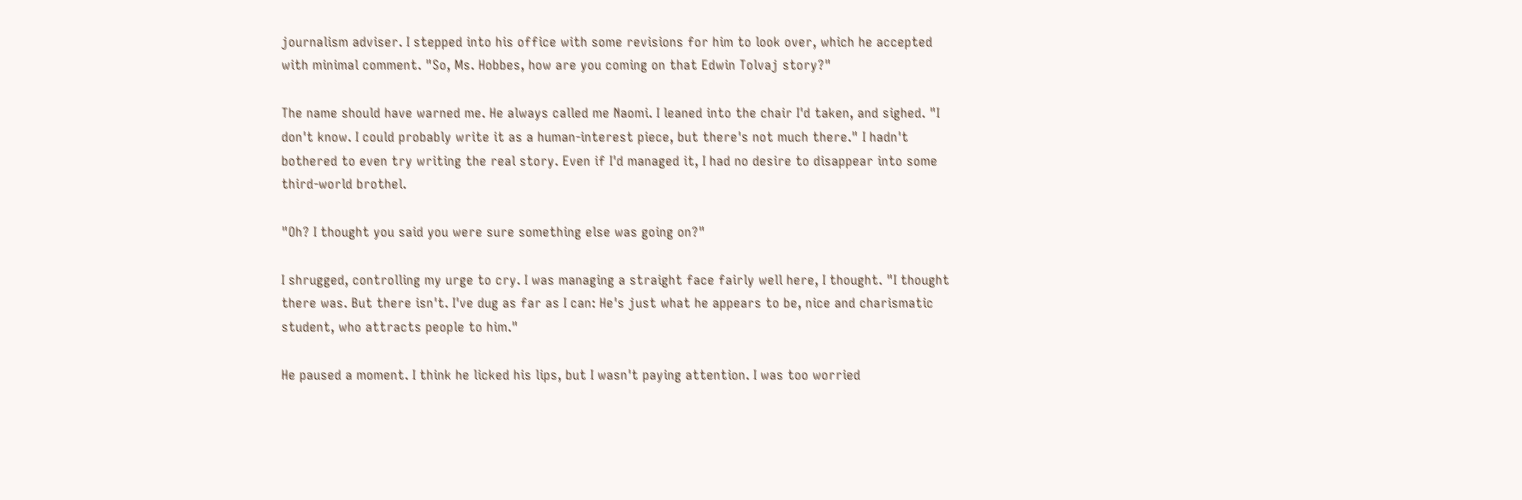journalism adviser. I stepped into his office with some revisions for him to look over, which he accepted with minimal comment. "So, Ms. Hobbes, how are you coming on that Edwin Tolvaj story?"

The name should have warned me. He always called me Naomi. I leaned into the chair I'd taken, and sighed. "I don't know. I could probably write it as a human-interest piece, but there's not much there." I hadn't bothered to even try writing the real story. Even if I'd managed it, I had no desire to disappear into some third-world brothel.

"Oh? I thought you said you were sure something else was going on?"

I shrugged, controlling my urge to cry. I was managing a straight face fairly well here, I thought. "I thought there was. But there isn't. I've dug as far as I can: He's just what he appears to be, nice and charismatic student, who attracts people to him."

He paused a moment. I think he licked his lips, but I wasn't paying attention. I was too worried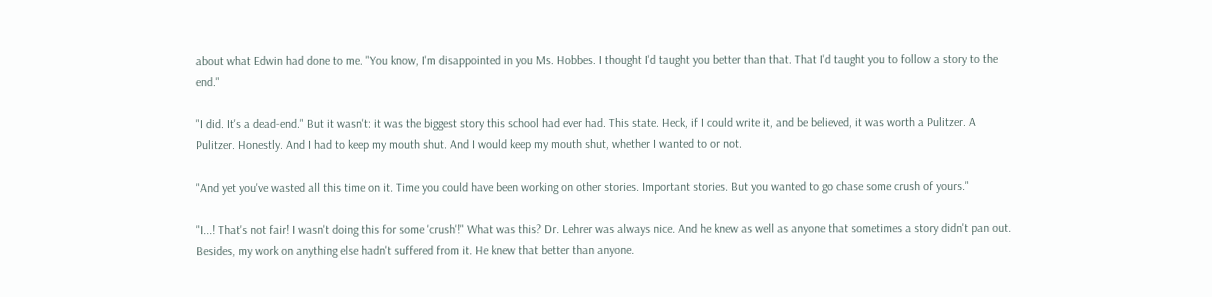about what Edwin had done to me. "You know, I'm disappointed in you Ms. Hobbes. I thought I'd taught you better than that. That I'd taught you to follow a story to the end."

"I did. It's a dead-end." But it wasn't: it was the biggest story this school had ever had. This state. Heck, if I could write it, and be believed, it was worth a Pulitzer. A Pulitzer. Honestly. And I had to keep my mouth shut. And I would keep my mouth shut, whether I wanted to or not.

"And yet you've wasted all this time on it. Time you could have been working on other stories. Important stories. But you wanted to go chase some crush of yours."

"I...! That's not fair! I wasn't doing this for some 'crush'!" What was this? Dr. Lehrer was always nice. And he knew as well as anyone that sometimes a story didn't pan out. Besides, my work on anything else hadn't suffered from it. He knew that better than anyone.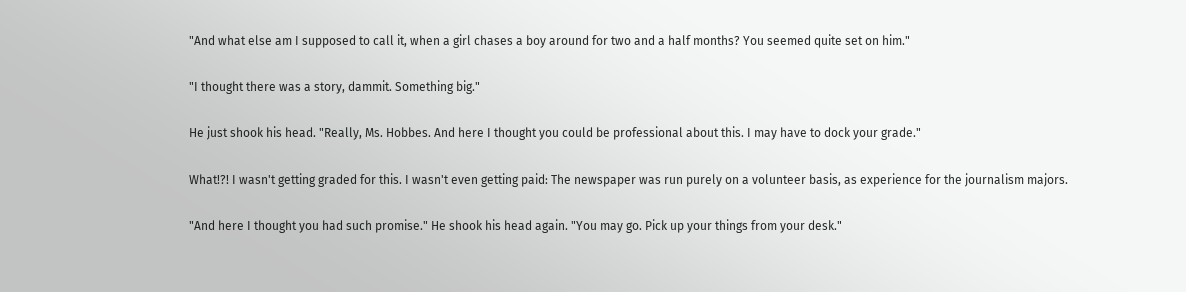"And what else am I supposed to call it, when a girl chases a boy around for two and a half months? You seemed quite set on him."

"I thought there was a story, dammit. Something big."

He just shook his head. "Really, Ms. Hobbes. And here I thought you could be professional about this. I may have to dock your grade."

What!?! I wasn't getting graded for this. I wasn't even getting paid: The newspaper was run purely on a volunteer basis, as experience for the journalism majors.

"And here I thought you had such promise." He shook his head again. "You may go. Pick up your things from your desk."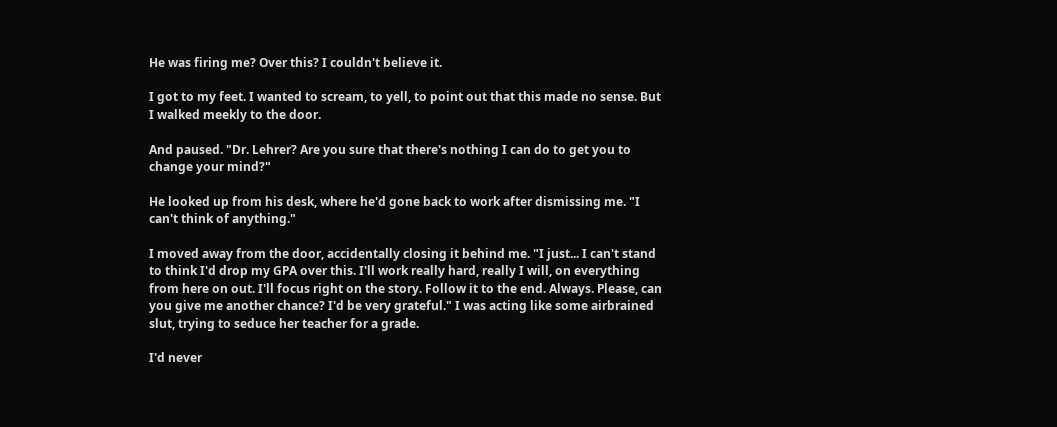He was firing me? Over this? I couldn't believe it.

I got to my feet. I wanted to scream, to yell, to point out that this made no sense. But I walked meekly to the door.

And paused. "Dr. Lehrer? Are you sure that there's nothing I can do to get you to change your mind?"

He looked up from his desk, where he'd gone back to work after dismissing me. "I can't think of anything."

I moved away from the door, accidentally closing it behind me. "I just... I can't stand to think I'd drop my GPA over this. I'll work really hard, really I will, on everything from here on out. I'll focus right on the story. Follow it to the end. Always. Please, can you give me another chance? I'd be very grateful." I was acting like some airbrained slut, trying to seduce her teacher for a grade.

I'd never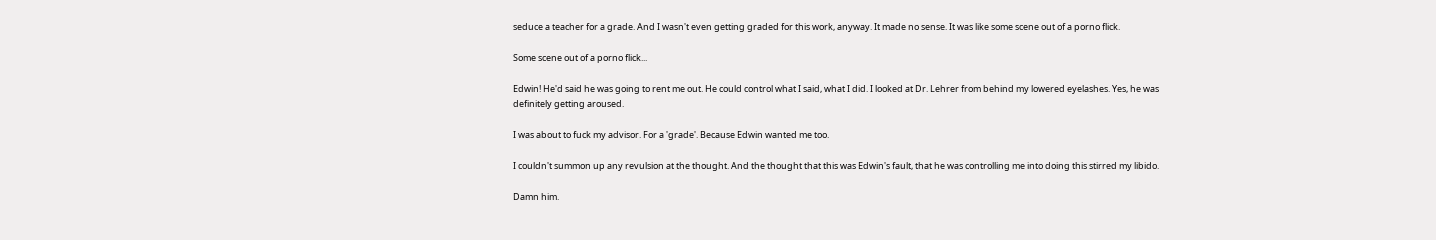seduce a teacher for a grade. And I wasn't even getting graded for this work, anyway. It made no sense. It was like some scene out of a porno flick.

Some scene out of a porno flick...

Edwin! He'd said he was going to rent me out. He could control what I said, what I did. I looked at Dr. Lehrer from behind my lowered eyelashes. Yes, he was definitely getting aroused.

I was about to fuck my advisor. For a 'grade'. Because Edwin wanted me too.

I couldn't summon up any revulsion at the thought. And the thought that this was Edwin's fault, that he was controlling me into doing this stirred my libido.

Damn him.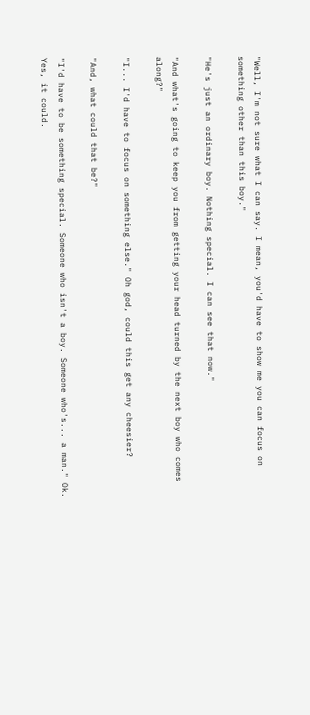"Well, I'm not sure what I can say. I mean, you'd have to show me you can focus on something other than this boy."

"He's just an ordinary boy. Nothing special. I can see that now."

"And what's going to keep you from getting your head turned by the next boy who comes along?"

"I... I'd have to focus on something else." Oh god, could this get any cheesier?

"And, what could that be?"

"I'd have to be something special. Someone who isn't a boy. Someone who's... a man." Ok. Yes, it could.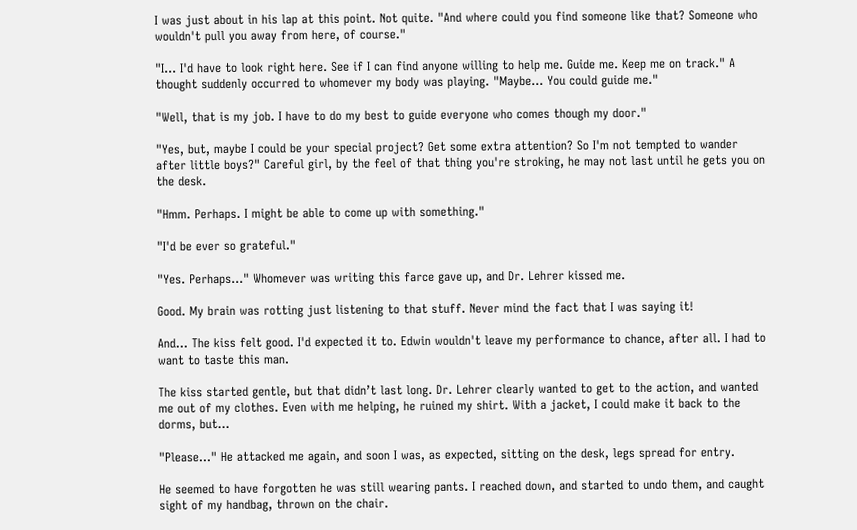I was just about in his lap at this point. Not quite. "And where could you find someone like that? Someone who wouldn't pull you away from here, of course."

"I... I'd have to look right here. See if I can find anyone willing to help me. Guide me. Keep me on track." A thought suddenly occurred to whomever my body was playing. "Maybe... You could guide me."

"Well, that is my job. I have to do my best to guide everyone who comes though my door."

"Yes, but, maybe I could be your special project? Get some extra attention? So I'm not tempted to wander after little boys?" Careful girl, by the feel of that thing you're stroking, he may not last until he gets you on the desk.

"Hmm. Perhaps. I might be able to come up with something."

"I'd be ever so grateful."

"Yes. Perhaps..." Whomever was writing this farce gave up, and Dr. Lehrer kissed me.

Good. My brain was rotting just listening to that stuff. Never mind the fact that I was saying it!

And... The kiss felt good. I'd expected it to. Edwin wouldn't leave my performance to chance, after all. I had to want to taste this man.

The kiss started gentle, but that didn’t last long. Dr. Lehrer clearly wanted to get to the action, and wanted me out of my clothes. Even with me helping, he ruined my shirt. With a jacket, I could make it back to the dorms, but...

"Please..." He attacked me again, and soon I was, as expected, sitting on the desk, legs spread for entry.

He seemed to have forgotten he was still wearing pants. I reached down, and started to undo them, and caught sight of my handbag, thrown on the chair.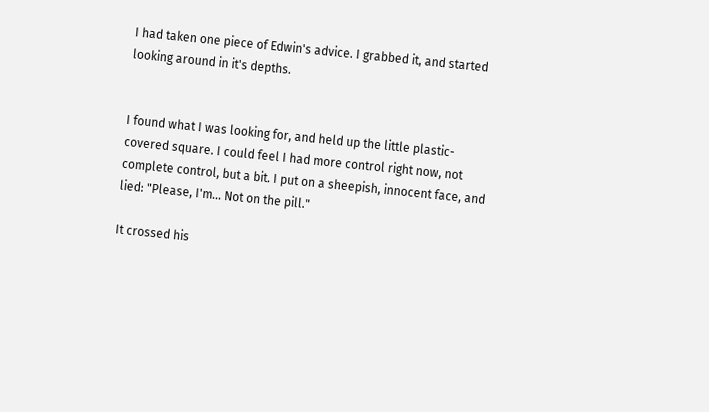I had taken one piece of Edwin's advice. I grabbed it, and started looking around in it's depths.


I found what I was looking for, and held up the little plastic-covered square. I could feel I had more control right now, not complete control, but a bit. I put on a sheepish, innocent face, and lied: "Please, I'm... Not on the pill."

It crossed his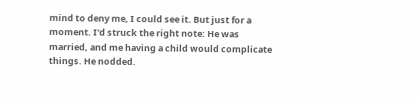mind to deny me, I could see it. But just for a moment. I'd struck the right note: He was married, and me having a child would complicate things. He nodded.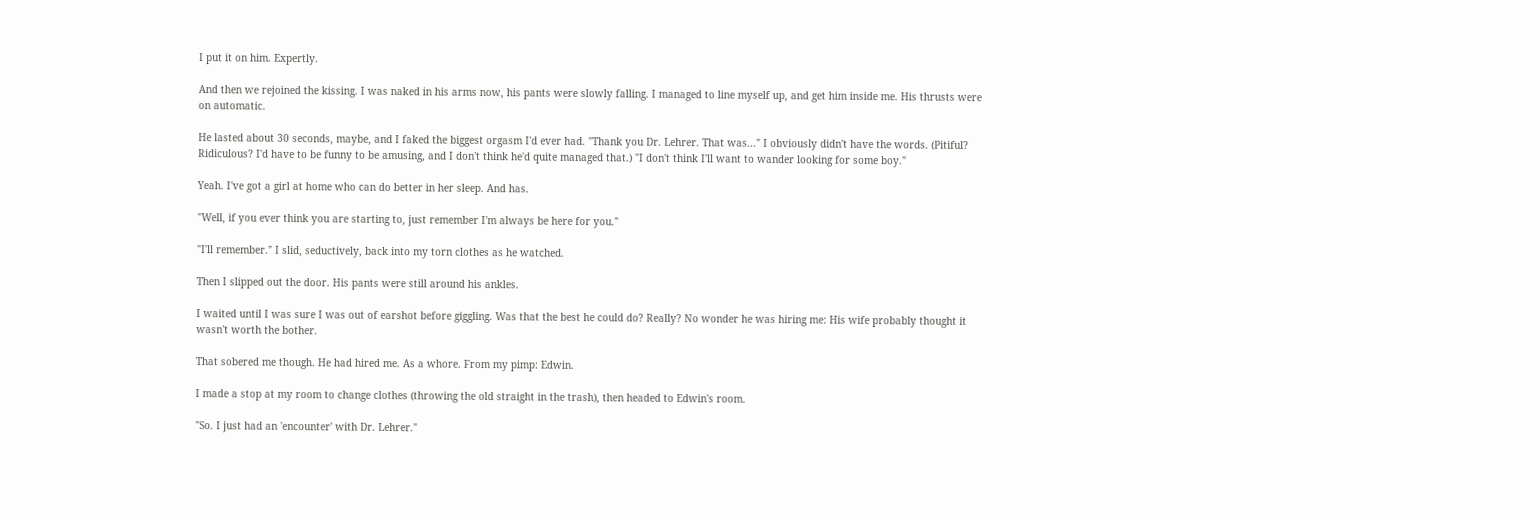I put it on him. Expertly.

And then we rejoined the kissing. I was naked in his arms now, his pants were slowly falling. I managed to line myself up, and get him inside me. His thrusts were on automatic.

He lasted about 30 seconds, maybe, and I faked the biggest orgasm I'd ever had. "Thank you Dr. Lehrer. That was..." I obviously didn't have the words. (Pitiful? Ridiculous? I'd have to be funny to be amusing, and I don't think he'd quite managed that.) "I don't think I'll want to wander looking for some boy."

Yeah. I've got a girl at home who can do better in her sleep. And has.

"Well, if you ever think you are starting to, just remember I'm always be here for you."

"I'll remember." I slid, seductively, back into my torn clothes as he watched.

Then I slipped out the door. His pants were still around his ankles.

I waited until I was sure I was out of earshot before giggling. Was that the best he could do? Really? No wonder he was hiring me: His wife probably thought it wasn't worth the bother.

That sobered me though. He had hired me. As a whore. From my pimp: Edwin.

I made a stop at my room to change clothes (throwing the old straight in the trash), then headed to Edwin's room.

"So. I just had an 'encounter' with Dr. Lehrer."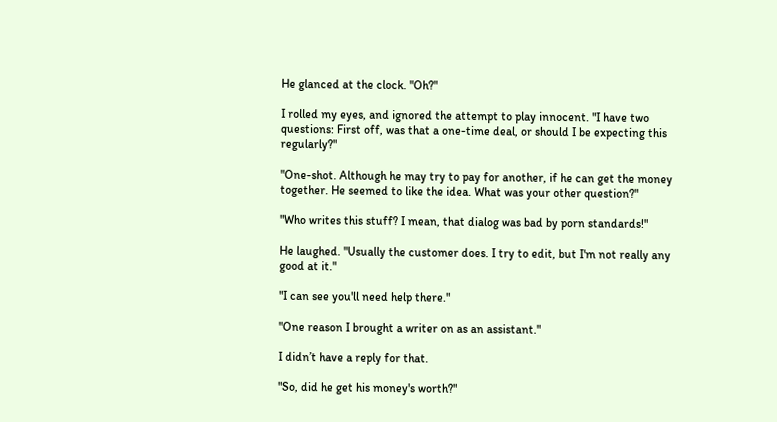He glanced at the clock. "Oh?"

I rolled my eyes, and ignored the attempt to play innocent. "I have two questions: First off, was that a one-time deal, or should I be expecting this regularly?"

"One-shot. Although he may try to pay for another, if he can get the money together. He seemed to like the idea. What was your other question?"

"Who writes this stuff? I mean, that dialog was bad by porn standards!"

He laughed. "Usually the customer does. I try to edit, but I'm not really any good at it."

"I can see you'll need help there."

"One reason I brought a writer on as an assistant."

I didn’t have a reply for that.

"So, did he get his money's worth?"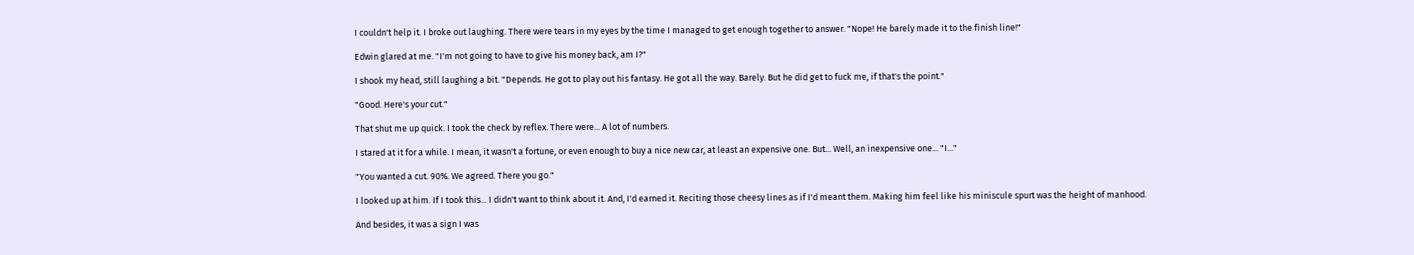I couldn't help it. I broke out laughing. There were tears in my eyes by the time I managed to get enough together to answer. "Nope! He barely made it to the finish line!"

Edwin glared at me. "I'm not going to have to give his money back, am I?"

I shook my head, still laughing a bit. "Depends. He got to play out his fantasy. He got all the way. Barely. But he did get to fuck me, if that's the point."

"Good. Here's your cut."

That shut me up quick. I took the check by reflex. There were... A lot of numbers.

I stared at it for a while. I mean, it wasn't a fortune, or even enough to buy a nice new car, at least an expensive one. But... Well, an inexpensive one... "I..."

"You wanted a cut. 90%. We agreed. There you go."

I looked up at him. If I took this... I didn't want to think about it. And, I'd earned it. Reciting those cheesy lines as if I'd meant them. Making him feel like his miniscule spurt was the height of manhood.

And besides, it was a sign I was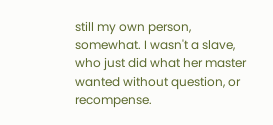still my own person, somewhat. I wasn't a slave, who just did what her master wanted without question, or recompense.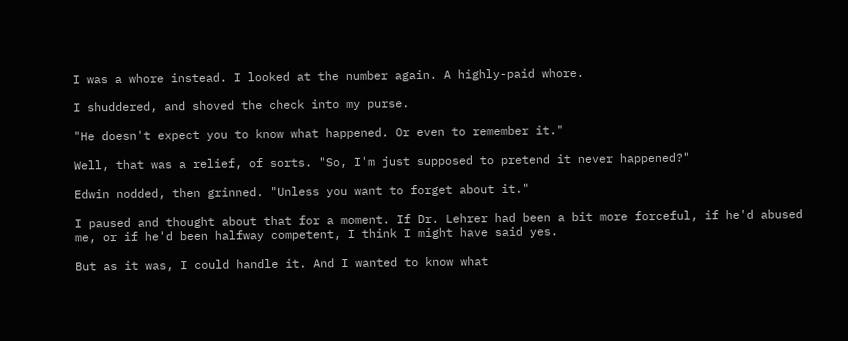I was a whore instead. I looked at the number again. A highly-paid whore.

I shuddered, and shoved the check into my purse.

"He doesn't expect you to know what happened. Or even to remember it."

Well, that was a relief, of sorts. "So, I'm just supposed to pretend it never happened?"

Edwin nodded, then grinned. "Unless you want to forget about it."

I paused and thought about that for a moment. If Dr. Lehrer had been a bit more forceful, if he'd abused me, or if he'd been halfway competent, I think I might have said yes.

But as it was, I could handle it. And I wanted to know what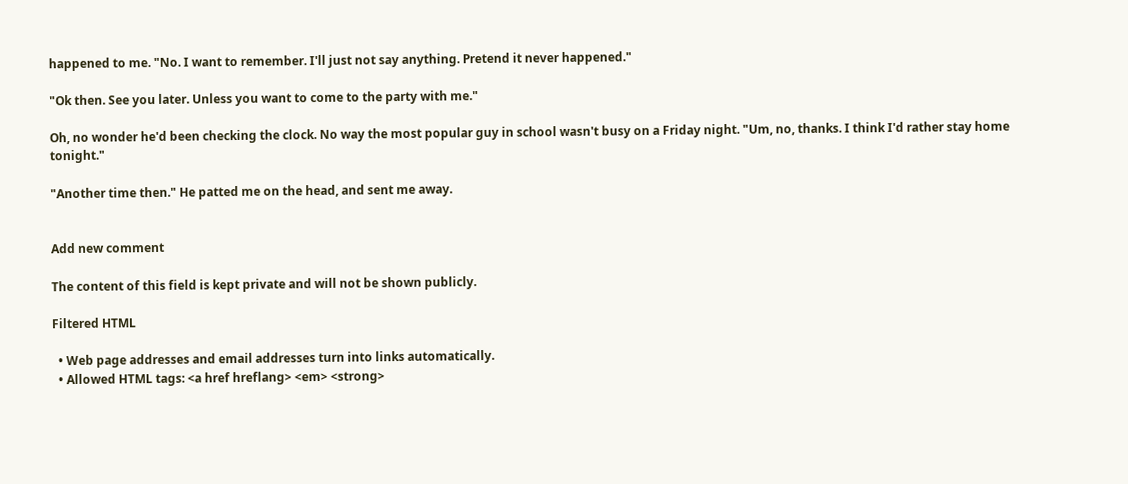happened to me. "No. I want to remember. I'll just not say anything. Pretend it never happened."

"Ok then. See you later. Unless you want to come to the party with me."

Oh, no wonder he'd been checking the clock. No way the most popular guy in school wasn't busy on a Friday night. "Um, no, thanks. I think I'd rather stay home tonight."

"Another time then." He patted me on the head, and sent me away.


Add new comment

The content of this field is kept private and will not be shown publicly.

Filtered HTML

  • Web page addresses and email addresses turn into links automatically.
  • Allowed HTML tags: <a href hreflang> <em> <strong>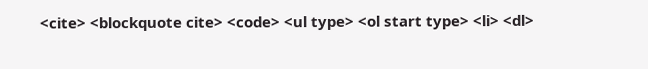<cite> <blockquote cite> <code> <ul type> <ol start type> <li> <dl>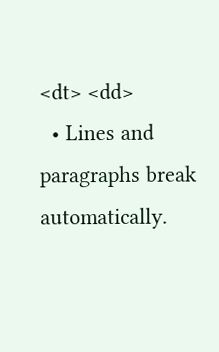<dt> <dd>
  • Lines and paragraphs break automatically.